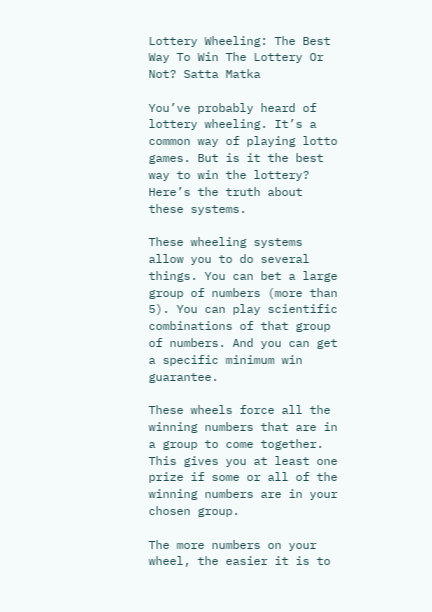Lottery Wheeling: The Best Way To Win The Lottery Or Not? Satta Matka

You’ve probably heard of lottery wheeling. It’s a common way of playing lotto games. But is it the best way to win the lottery? Here’s the truth about these systems.

These wheeling systems allow you to do several things. You can bet a large group of numbers (more than 5). You can play scientific combinations of that group of numbers. And you can get a specific minimum win guarantee.

These wheels force all the winning numbers that are in a group to come together. This gives you at least one prize if some or all of the winning numbers are in your chosen group.

The more numbers on your wheel, the easier it is to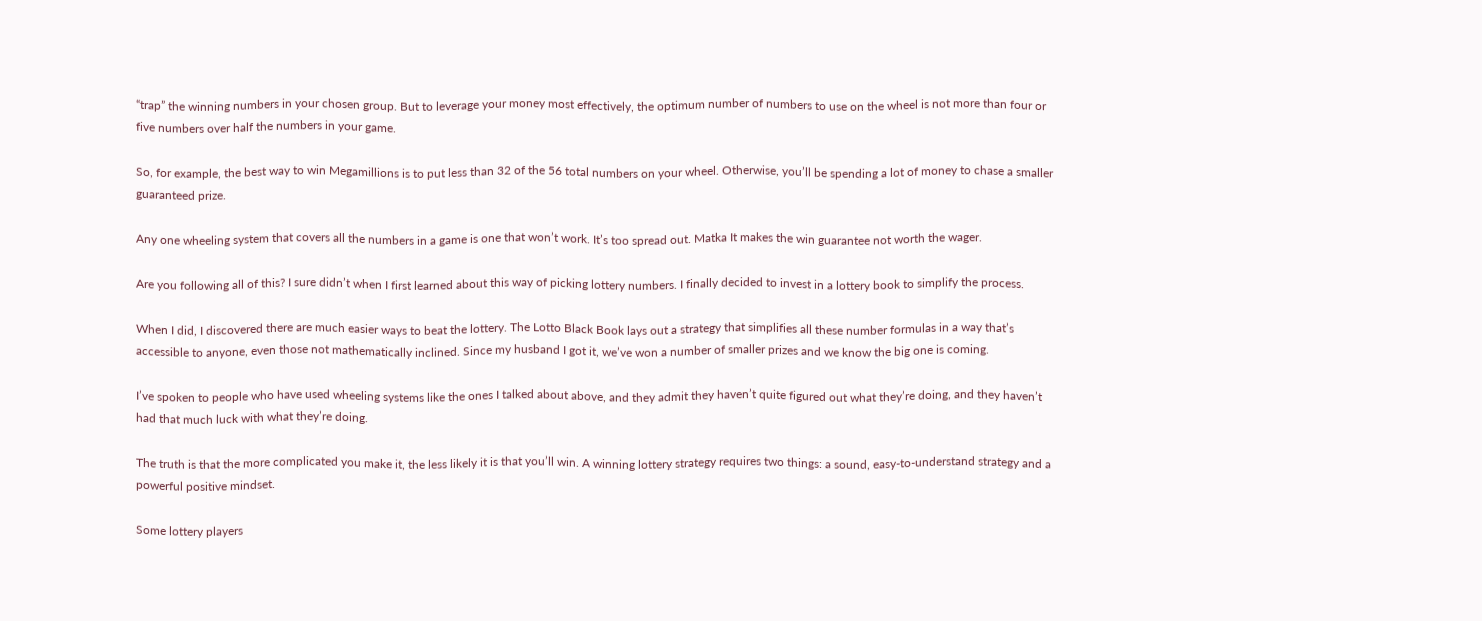“trap” the winning numbers in your chosen group. But to leverage your money most effectively, the optimum number of numbers to use on the wheel is not more than four or five numbers over half the numbers in your game.

So, for example, the best way to win Megamillions is to put less than 32 of the 56 total numbers on your wheel. Otherwise, you’ll be spending a lot of money to chase a smaller guaranteed prize.

Any one wheeling system that covers all the numbers in a game is one that won’t work. It’s too spread out. Matka It makes the win guarantee not worth the wager.

Are you following all of this? I sure didn’t when I first learned about this way of picking lottery numbers. I finally decided to invest in a lottery book to simplify the process.

When I did, I discovered there are much easier ways to beat the lottery. The Lotto Black Book lays out a strategy that simplifies all these number formulas in a way that’s accessible to anyone, even those not mathematically inclined. Since my husband I got it, we’ve won a number of smaller prizes and we know the big one is coming.

I’ve spoken to people who have used wheeling systems like the ones I talked about above, and they admit they haven’t quite figured out what they’re doing, and they haven’t had that much luck with what they’re doing.

The truth is that the more complicated you make it, the less likely it is that you’ll win. A winning lottery strategy requires two things: a sound, easy-to-understand strategy and a powerful positive mindset.

Some lottery players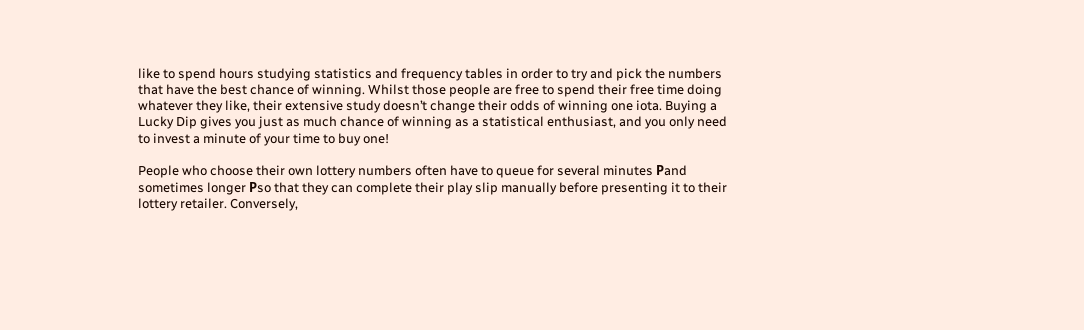like to spend hours studying statistics and frequency tables in order to try and pick the numbers that have the best chance of winning. Whilst those people are free to spend their free time doing whatever they like, their extensive study doesn’t change their odds of winning one iota. Buying a Lucky Dip gives you just as much chance of winning as a statistical enthusiast, and you only need to invest a minute of your time to buy one!

People who choose their own lottery numbers often have to queue for several minutes Рand sometimes longer Рso that they can complete their play slip manually before presenting it to their lottery retailer. Conversely,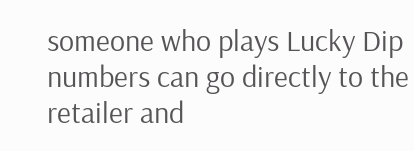someone who plays Lucky Dip numbers can go directly to the retailer and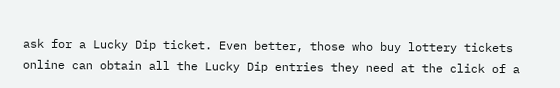ask for a Lucky Dip ticket. Even better, those who buy lottery tickets online can obtain all the Lucky Dip entries they need at the click of a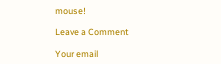mouse!

Leave a Comment

Your email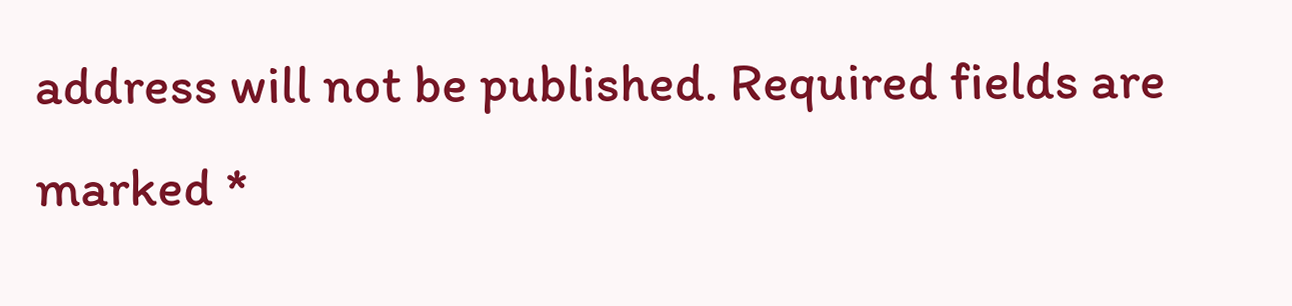address will not be published. Required fields are marked *